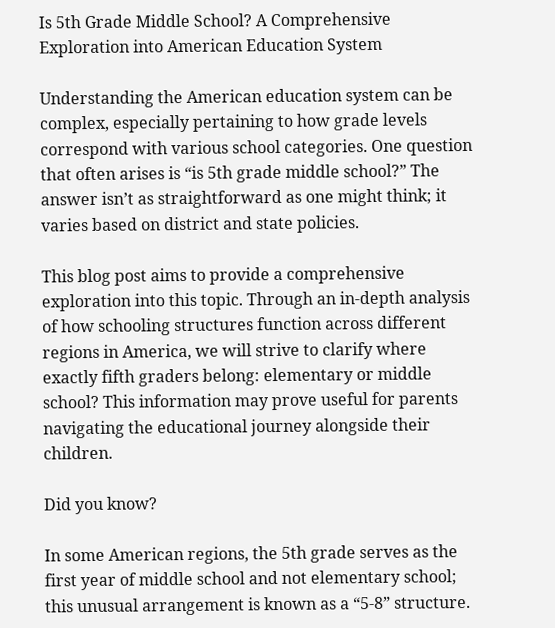Is 5th Grade Middle School? A Comprehensive Exploration into American Education System

Understanding the American education system can be complex, especially pertaining to how grade levels correspond with various school categories. One question that often arises is “is 5th grade middle school?” The answer isn’t as straightforward as one might think; it varies based on district and state policies.

This blog post aims to provide a comprehensive exploration into this topic. Through an in-depth analysis of how schooling structures function across different regions in America, we will strive to clarify where exactly fifth graders belong: elementary or middle school? This information may prove useful for parents navigating the educational journey alongside their children.

Did you know?

In some American regions, the 5th grade serves as the first year of middle school and not elementary school; this unusual arrangement is known as a “5-8” structure.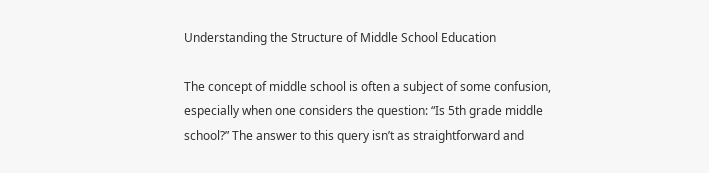Understanding the Structure of Middle School Education

The concept of middle school is often a subject of some confusion, especially when one considers the question: “Is 5th grade middle school?” The answer to this query isn’t as straightforward and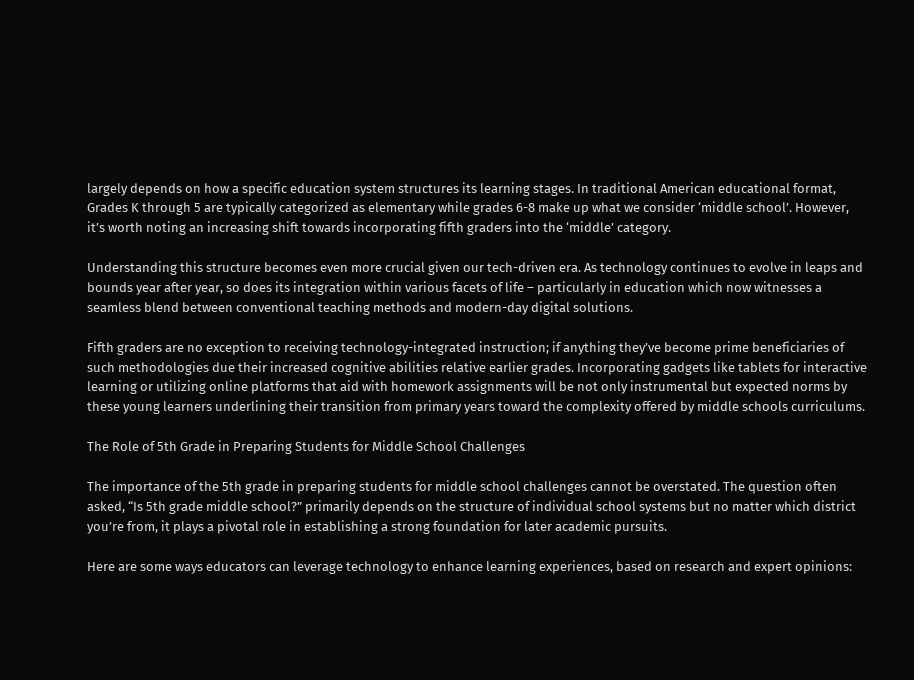largely depends on how a specific education system structures its learning stages. In traditional American educational format, Grades K through 5 are typically categorized as elementary while grades 6-8 make up what we consider ‘middle school’. However, it’s worth noting an increasing shift towards incorporating fifth graders into the ‘middle’ category.

Understanding this structure becomes even more crucial given our tech-driven era. As technology continues to evolve in leaps and bounds year after year, so does its integration within various facets of life – particularly in education which now witnesses a seamless blend between conventional teaching methods and modern-day digital solutions.

Fifth graders are no exception to receiving technology-integrated instruction; if anything they’ve become prime beneficiaries of such methodologies due their increased cognitive abilities relative earlier grades. Incorporating gadgets like tablets for interactive learning or utilizing online platforms that aid with homework assignments will be not only instrumental but expected norms by these young learners underlining their transition from primary years toward the complexity offered by middle schools curriculums.

The Role of 5th Grade in Preparing Students for Middle School Challenges

The importance of the 5th grade in preparing students for middle school challenges cannot be overstated. The question often asked, “Is 5th grade middle school?” primarily depends on the structure of individual school systems but no matter which district you’re from, it plays a pivotal role in establishing a strong foundation for later academic pursuits.

Here are some ways educators can leverage technology to enhance learning experiences, based on research and expert opinions: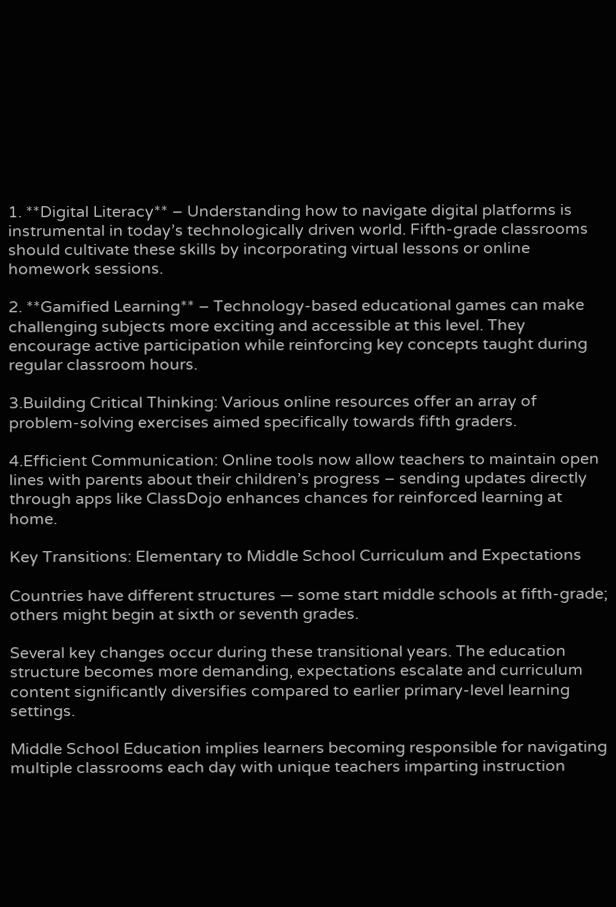1. **Digital Literacy** – Understanding how to navigate digital platforms is instrumental in today’s technologically driven world. Fifth-grade classrooms should cultivate these skills by incorporating virtual lessons or online homework sessions.

2. **Gamified Learning** – Technology-based educational games can make challenging subjects more exciting and accessible at this level. They encourage active participation while reinforcing key concepts taught during regular classroom hours.

3.Building Critical Thinking: Various online resources offer an array of problem-solving exercises aimed specifically towards fifth graders.

4.Efficient Communication: Online tools now allow teachers to maintain open lines with parents about their children’s progress – sending updates directly through apps like ClassDojo enhances chances for reinforced learning at home.

Key Transitions: Elementary to Middle School Curriculum and Expectations

Countries have different structures — some start middle schools at fifth-grade; others might begin at sixth or seventh grades.

Several key changes occur during these transitional years. The education structure becomes more demanding, expectations escalate and curriculum content significantly diversifies compared to earlier primary-level learning settings.

Middle School Education implies learners becoming responsible for navigating multiple classrooms each day with unique teachers imparting instruction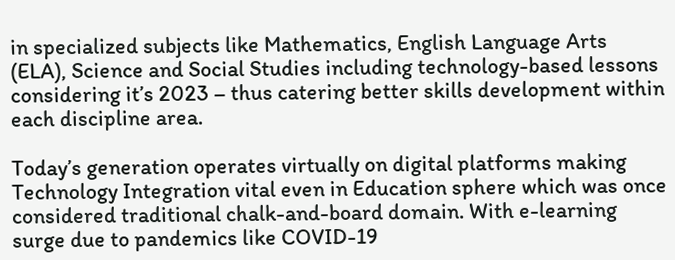in specialized subjects like Mathematics, English Language Arts (ELA), Science and Social Studies including technology-based lessons considering it’s 2023 – thus catering better skills development within each discipline area.

Today’s generation operates virtually on digital platforms making Technology Integration vital even in Education sphere which was once considered traditional chalk-and-board domain. With e-learning surge due to pandemics like COVID-19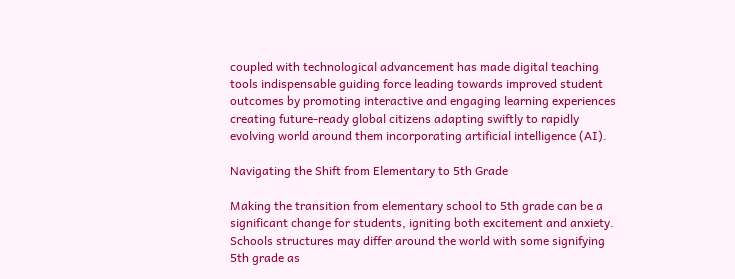coupled with technological advancement has made digital teaching tools indispensable guiding force leading towards improved student outcomes by promoting interactive and engaging learning experiences creating future-ready global citizens adapting swiftly to rapidly evolving world around them incorporating artificial intelligence (AI).

Navigating the Shift from Elementary to 5th Grade

Making the transition from elementary school to 5th grade can be a significant change for students, igniting both excitement and anxiety. Schools structures may differ around the world with some signifying 5th grade as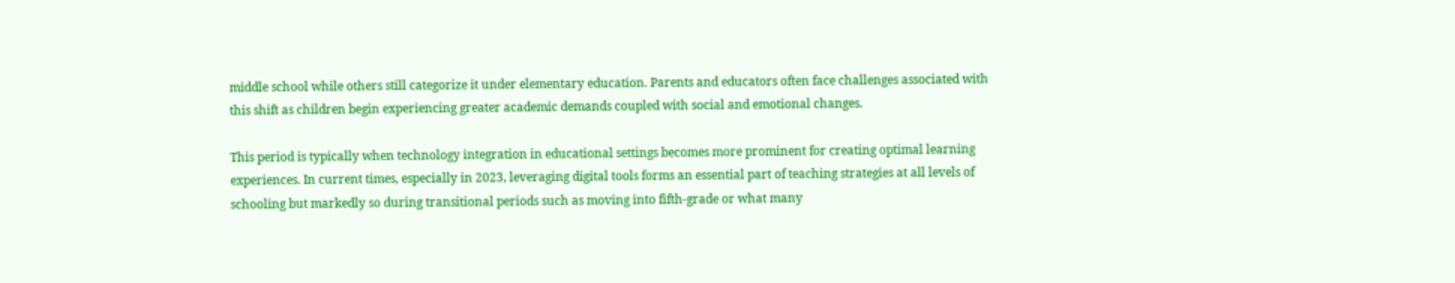middle school while others still categorize it under elementary education. Parents and educators often face challenges associated with this shift as children begin experiencing greater academic demands coupled with social and emotional changes.

This period is typically when technology integration in educational settings becomes more prominent for creating optimal learning experiences. In current times, especially in 2023, leveraging digital tools forms an essential part of teaching strategies at all levels of schooling but markedly so during transitional periods such as moving into fifth-grade or what many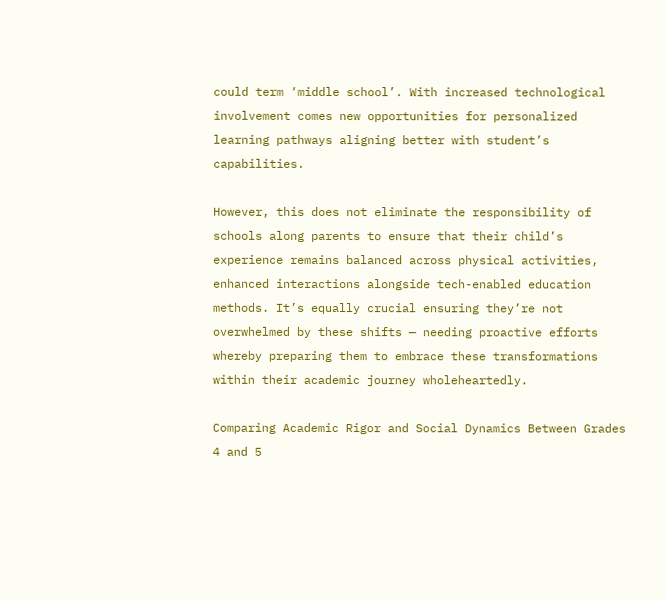could term ‘middle school’. With increased technological involvement comes new opportunities for personalized learning pathways aligning better with student’s capabilities.

However, this does not eliminate the responsibility of schools along parents to ensure that their child’s experience remains balanced across physical activities, enhanced interactions alongside tech-enabled education methods. It’s equally crucial ensuring they’re not overwhelmed by these shifts — needing proactive efforts whereby preparing them to embrace these transformations within their academic journey wholeheartedly.

Comparing Academic Rigor and Social Dynamics Between Grades 4 and 5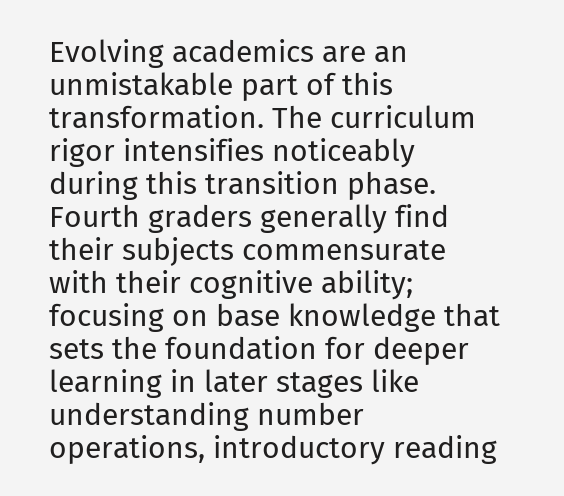Evolving academics are an unmistakable part of this transformation. The curriculum rigor intensifies noticeably during this transition phase. Fourth graders generally find their subjects commensurate with their cognitive ability; focusing on base knowledge that sets the foundation for deeper learning in later stages like understanding number operations, introductory reading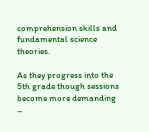comprehension skills and fundamental science theories.

As they progress into the 5th grade though sessions become more demanding –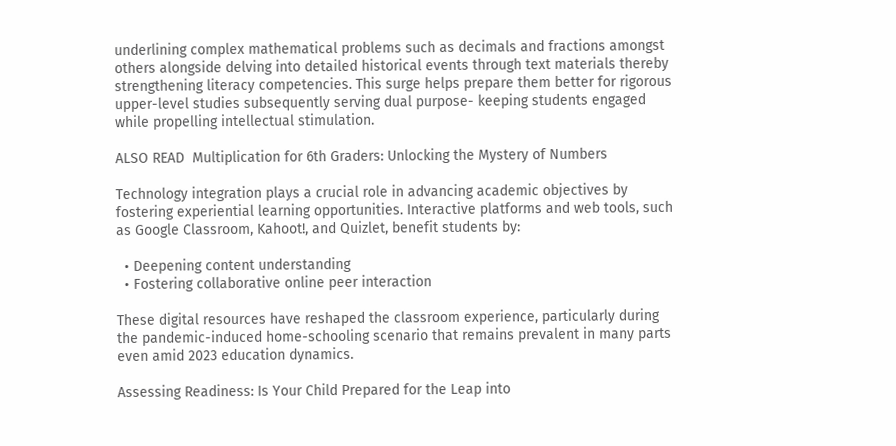underlining complex mathematical problems such as decimals and fractions amongst others alongside delving into detailed historical events through text materials thereby strengthening literacy competencies. This surge helps prepare them better for rigorous upper-level studies subsequently serving dual purpose- keeping students engaged while propelling intellectual stimulation.

ALSO READ  Multiplication for 6th Graders: Unlocking the Mystery of Numbers

Technology integration plays a crucial role in advancing academic objectives by fostering experiential learning opportunities. Interactive platforms and web tools, such as Google Classroom, Kahoot!, and Quizlet, benefit students by:

  • Deepening content understanding
  • Fostering collaborative online peer interaction

These digital resources have reshaped the classroom experience, particularly during the pandemic-induced home-schooling scenario that remains prevalent in many parts even amid 2023 education dynamics.

Assessing Readiness: Is Your Child Prepared for the Leap into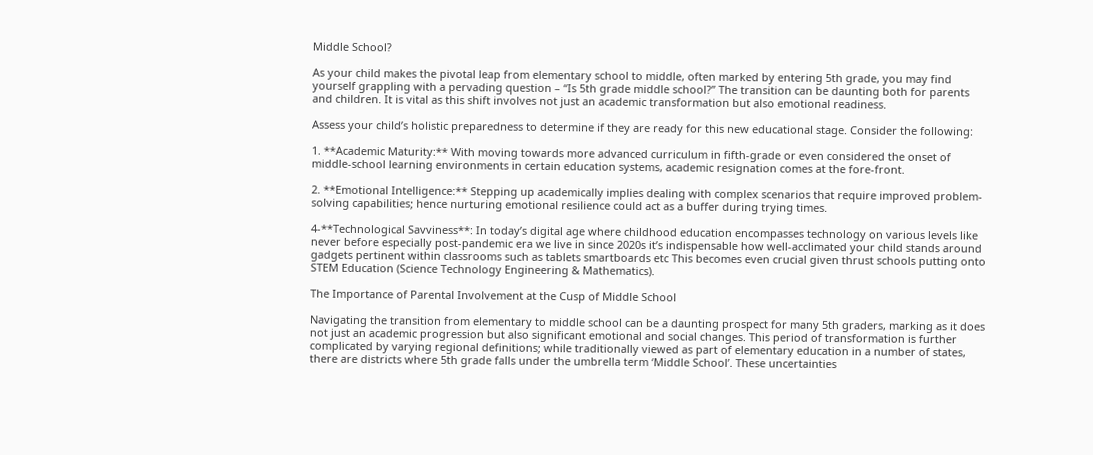Middle School?

As your child makes the pivotal leap from elementary school to middle, often marked by entering 5th grade, you may find yourself grappling with a pervading question – “Is 5th grade middle school?” The transition can be daunting both for parents and children. It is vital as this shift involves not just an academic transformation but also emotional readiness.

Assess your child’s holistic preparedness to determine if they are ready for this new educational stage. Consider the following:

1. **Academic Maturity:** With moving towards more advanced curriculum in fifth-grade or even considered the onset of middle-school learning environments in certain education systems, academic resignation comes at the fore-front.

2. **Emotional Intelligence:** Stepping up academically implies dealing with complex scenarios that require improved problem-solving capabilities; hence nurturing emotional resilience could act as a buffer during trying times.

4-**Technological Savviness**: In today’s digital age where childhood education encompasses technology on various levels like never before especially post-pandemic era we live in since 2020s it’s indispensable how well-acclimated your child stands around gadgets pertinent within classrooms such as tablets smartboards etc This becomes even crucial given thrust schools putting onto STEM Education (Science Technology Engineering & Mathematics).

The Importance of Parental Involvement at the Cusp of Middle School

Navigating the transition from elementary to middle school can be a daunting prospect for many 5th graders, marking as it does not just an academic progression but also significant emotional and social changes. This period of transformation is further complicated by varying regional definitions; while traditionally viewed as part of elementary education in a number of states, there are districts where 5th grade falls under the umbrella term ‘Middle School’. These uncertainties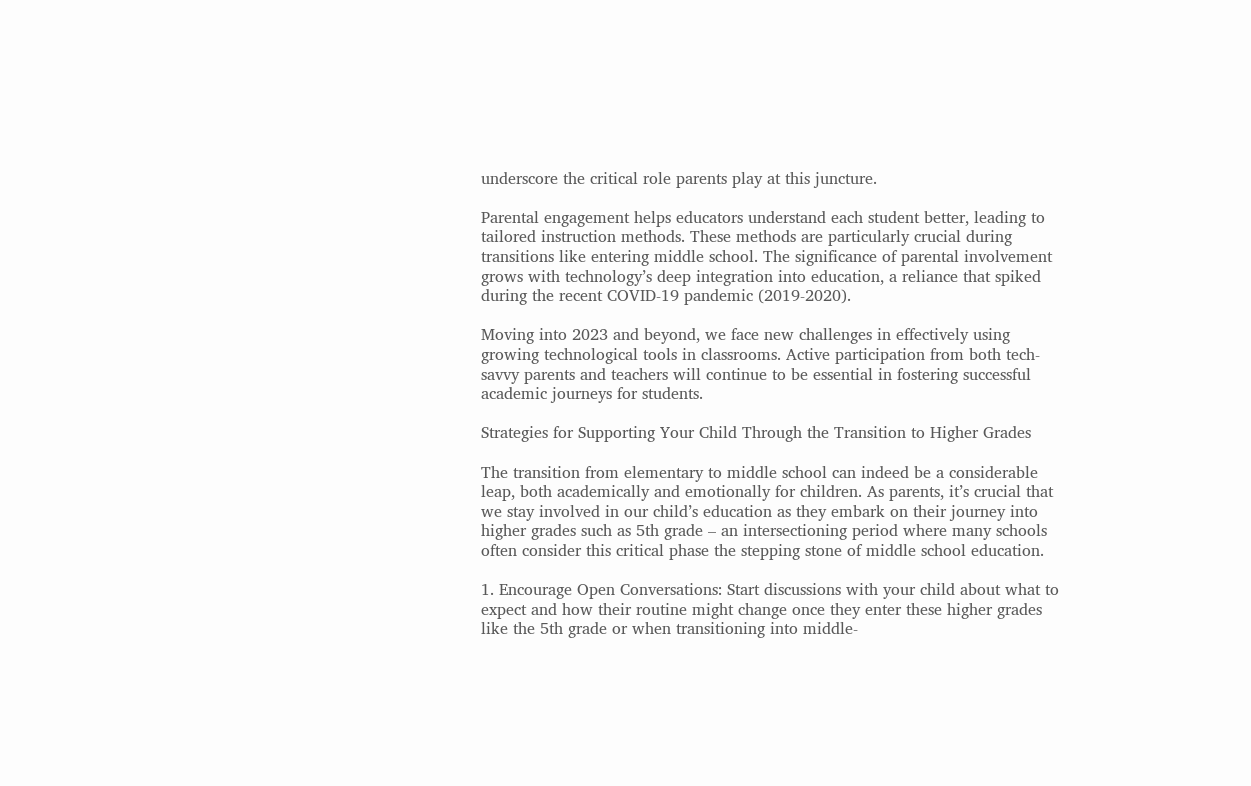underscore the critical role parents play at this juncture.

Parental engagement helps educators understand each student better, leading to tailored instruction methods. These methods are particularly crucial during transitions like entering middle school. The significance of parental involvement grows with technology’s deep integration into education, a reliance that spiked during the recent COVID-19 pandemic (2019-2020).

Moving into 2023 and beyond, we face new challenges in effectively using growing technological tools in classrooms. Active participation from both tech-savvy parents and teachers will continue to be essential in fostering successful academic journeys for students.

Strategies for Supporting Your Child Through the Transition to Higher Grades

The transition from elementary to middle school can indeed be a considerable leap, both academically and emotionally for children. As parents, it’s crucial that we stay involved in our child’s education as they embark on their journey into higher grades such as 5th grade – an intersectioning period where many schools often consider this critical phase the stepping stone of middle school education.

1. Encourage Open Conversations: Start discussions with your child about what to expect and how their routine might change once they enter these higher grades like the 5th grade or when transitioning into middle-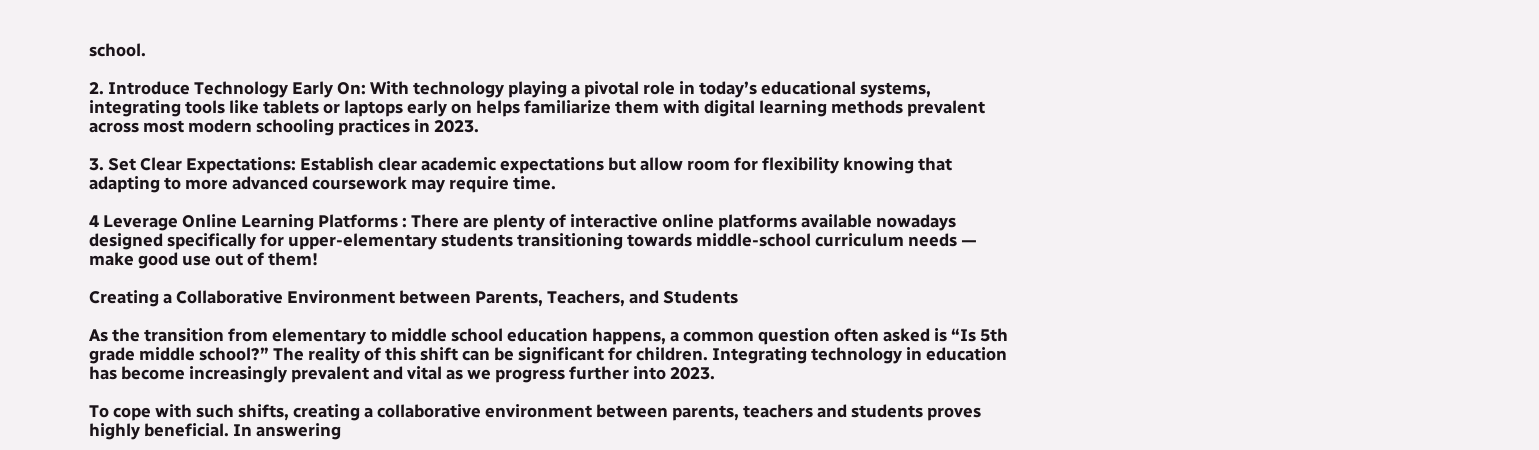school.

2. Introduce Technology Early On: With technology playing a pivotal role in today’s educational systems, integrating tools like tablets or laptops early on helps familiarize them with digital learning methods prevalent across most modern schooling practices in 2023.

3. Set Clear Expectations: Establish clear academic expectations but allow room for flexibility knowing that adapting to more advanced coursework may require time.

4 Leverage Online Learning Platforms : There are plenty of interactive online platforms available nowadays designed specifically for upper-elementary students transitioning towards middle-school curriculum needs — make good use out of them!

Creating a Collaborative Environment between Parents, Teachers, and Students

As the transition from elementary to middle school education happens, a common question often asked is “Is 5th grade middle school?” The reality of this shift can be significant for children. Integrating technology in education has become increasingly prevalent and vital as we progress further into 2023.

To cope with such shifts, creating a collaborative environment between parents, teachers and students proves highly beneficial. In answering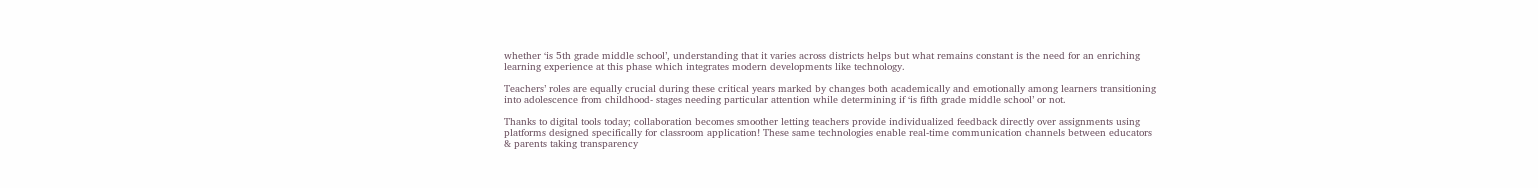whether ‘is 5th grade middle school’, understanding that it varies across districts helps but what remains constant is the need for an enriching learning experience at this phase which integrates modern developments like technology.

Teachers’ roles are equally crucial during these critical years marked by changes both academically and emotionally among learners transitioning into adolescence from childhood- stages needing particular attention while determining if ‘is fifth grade middle school’ or not.

Thanks to digital tools today; collaboration becomes smoother letting teachers provide individualized feedback directly over assignments using platforms designed specifically for classroom application! These same technologies enable real-time communication channels between educators & parents taking transparency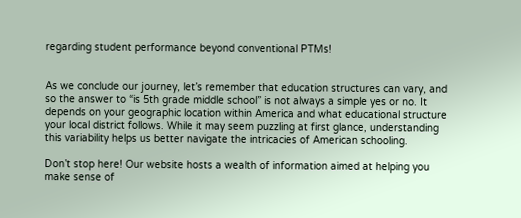regarding student performance beyond conventional PTMs!


As we conclude our journey, let’s remember that education structures can vary, and so the answer to “is 5th grade middle school” is not always a simple yes or no. It depends on your geographic location within America and what educational structure your local district follows. While it may seem puzzling at first glance, understanding this variability helps us better navigate the intricacies of American schooling.

Don’t stop here! Our website hosts a wealth of information aimed at helping you make sense of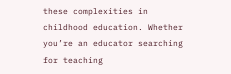these complexities in childhood education. Whether you’re an educator searching for teaching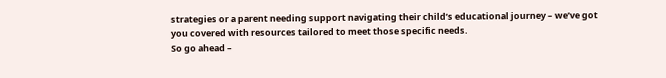strategies or a parent needing support navigating their child’s educational journey – we’ve got you covered with resources tailored to meet those specific needs.
So go ahead –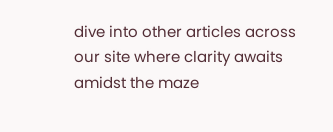dive into other articles across our site where clarity awaits amidst the maze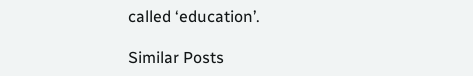called ‘education’.

Similar Posts